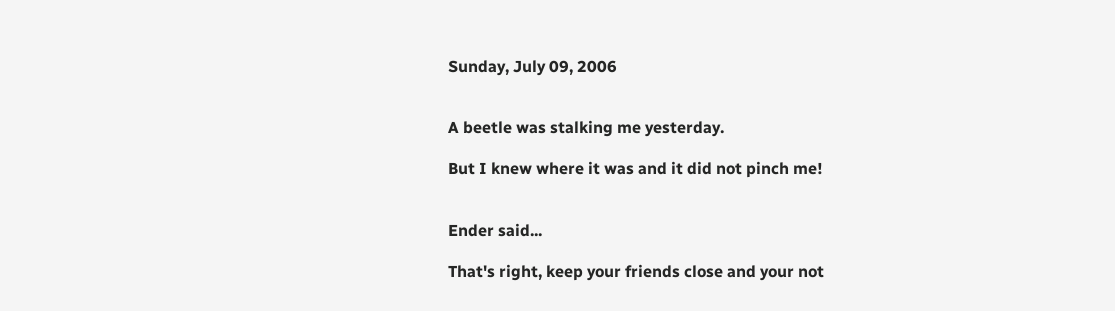Sunday, July 09, 2006


A beetle was stalking me yesterday.

But I knew where it was and it did not pinch me!


Ender said...

That's right, keep your friends close and your not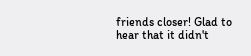friends closer! Glad to hear that it didn't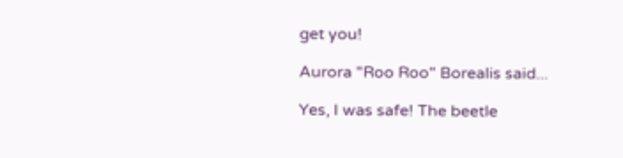get you!

Aurora "Roo Roo" Borealis said...

Yes, I was safe! The beetle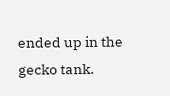ended up in the gecko tank.